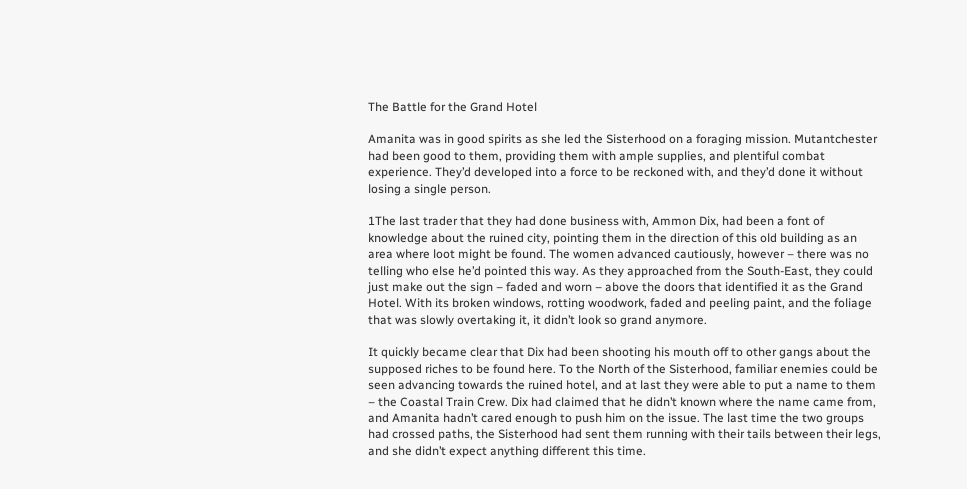The Battle for the Grand Hotel

Amanita was in good spirits as she led the Sisterhood on a foraging mission. Mutantchester had been good to them, providing them with ample supplies, and plentiful combat experience. They’d developed into a force to be reckoned with, and they’d done it without losing a single person.

1The last trader that they had done business with, Ammon Dix, had been a font of knowledge about the ruined city, pointing them in the direction of this old building as an area where loot might be found. The women advanced cautiously, however – there was no telling who else he’d pointed this way. As they approached from the South-East, they could just make out the sign – faded and worn – above the doors that identified it as the Grand Hotel. With its broken windows, rotting woodwork, faded and peeling paint, and the foliage that was slowly overtaking it, it didn’t look so grand anymore.

It quickly became clear that Dix had been shooting his mouth off to other gangs about the supposed riches to be found here. To the North of the Sisterhood, familiar enemies could be seen advancing towards the ruined hotel, and at last they were able to put a name to them – the Coastal Train Crew. Dix had claimed that he didn’t known where the name came from, and Amanita hadn’t cared enough to push him on the issue. The last time the two groups had crossed paths, the Sisterhood had sent them running with their tails between their legs, and she didn’t expect anything different this time.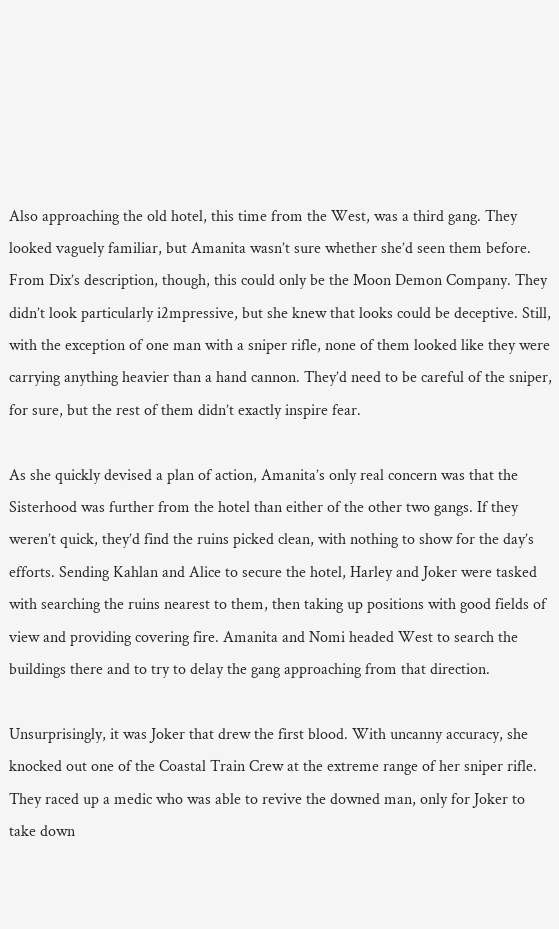Also approaching the old hotel, this time from the West, was a third gang. They looked vaguely familiar, but Amanita wasn’t sure whether she’d seen them before. From Dix’s description, though, this could only be the Moon Demon Company. They didn’t look particularly i2mpressive, but she knew that looks could be deceptive. Still, with the exception of one man with a sniper rifle, none of them looked like they were carrying anything heavier than a hand cannon. They’d need to be careful of the sniper, for sure, but the rest of them didn’t exactly inspire fear.

As she quickly devised a plan of action, Amanita’s only real concern was that the Sisterhood was further from the hotel than either of the other two gangs. If they weren’t quick, they’d find the ruins picked clean, with nothing to show for the day’s efforts. Sending Kahlan and Alice to secure the hotel, Harley and Joker were tasked with searching the ruins nearest to them, then taking up positions with good fields of view and providing covering fire. Amanita and Nomi headed West to search the buildings there and to try to delay the gang approaching from that direction.

Unsurprisingly, it was Joker that drew the first blood. With uncanny accuracy, she knocked out one of the Coastal Train Crew at the extreme range of her sniper rifle. They raced up a medic who was able to revive the downed man, only for Joker to take down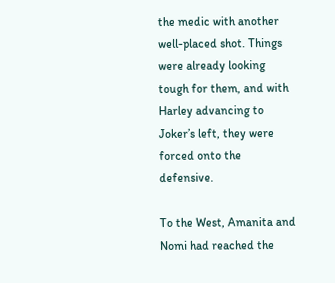the medic with another well-placed shot. Things were already looking tough for them, and with Harley advancing to Joker’s left, they were forced onto the defensive.

To the West, Amanita and Nomi had reached the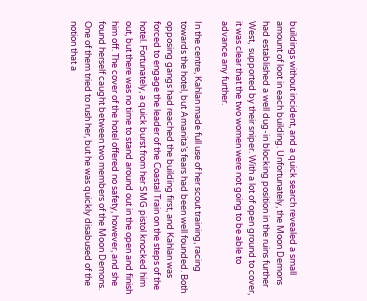buildings without incident, and a quick search revealed a small amount of loot in each building. Unfortunately, the Moon Demons had established a well dug-in blocking position in the ruins further West,  supported by their sniper. With a lot of open ground to cover, it was clear that the two women were not going to be able to advance any further.

In the centre, Kahlan made full use of her scout training, racing towards the hotel, but Amanita’s fears had been well founded. Both opposing gangs had reached the building first, and Kahlan was forced to engage the leader of the Coastal Train on the steps of the hotel. Fortunately, a quick burst from her SMG pistol knocked him out, but there was no time to stand around out in the open and finish him off. The cover of the hotel offered no safety, however, and she found herself caught between two members of the Moon Demons. One of them tried to rush her, but he was quickly disabused of the notion that a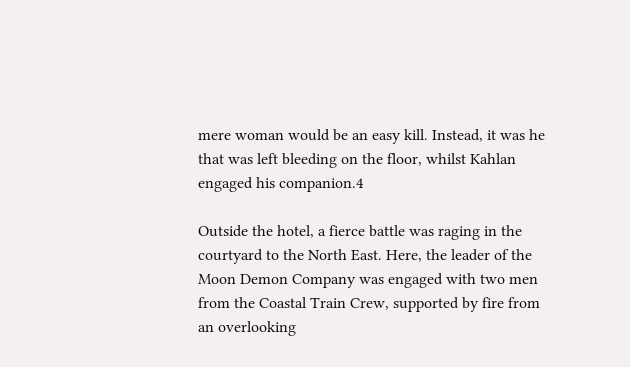mere woman would be an easy kill. Instead, it was he that was left bleeding on the floor, whilst Kahlan engaged his companion.4

Outside the hotel, a fierce battle was raging in the courtyard to the North East. Here, the leader of the Moon Demon Company was engaged with two men from the Coastal Train Crew, supported by fire from an overlooking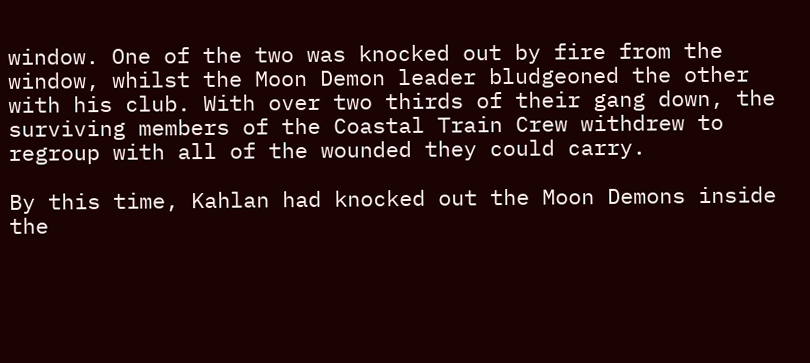window. One of the two was knocked out by fire from the window, whilst the Moon Demon leader bludgeoned the other with his club. With over two thirds of their gang down, the surviving members of the Coastal Train Crew withdrew to regroup with all of the wounded they could carry.

By this time, Kahlan had knocked out the Moon Demons inside the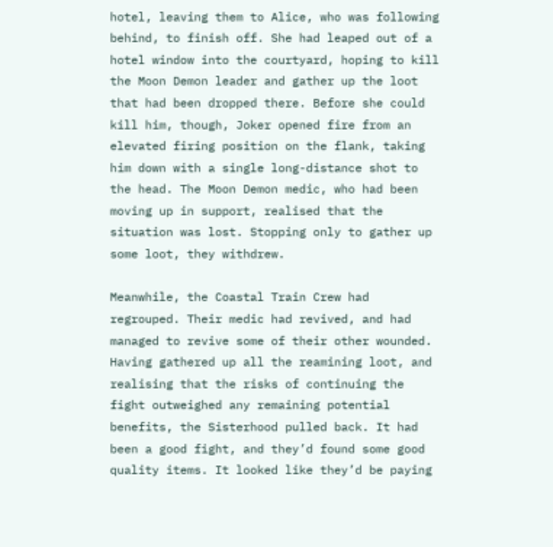hotel, leaving them to Alice, who was following behind, to finish off. She had leaped out of a hotel window into the courtyard, hoping to kill the Moon Demon leader and gather up the loot that had been dropped there. Before she could kill him, though, Joker opened fire from an elevated firing position on the flank, taking him down with a single long-distance shot to the head. The Moon Demon medic, who had been moving up in support, realised that the situation was lost. Stopping only to gather up some loot, they withdrew.

Meanwhile, the Coastal Train Crew had regrouped. Their medic had revived, and had managed to revive some of their other wounded. Having gathered up all the reamining loot, and realising that the risks of continuing the fight outweighed any remaining potential benefits, the Sisterhood pulled back. It had been a good fight, and they’d found some good quality items. It looked like they’d be paying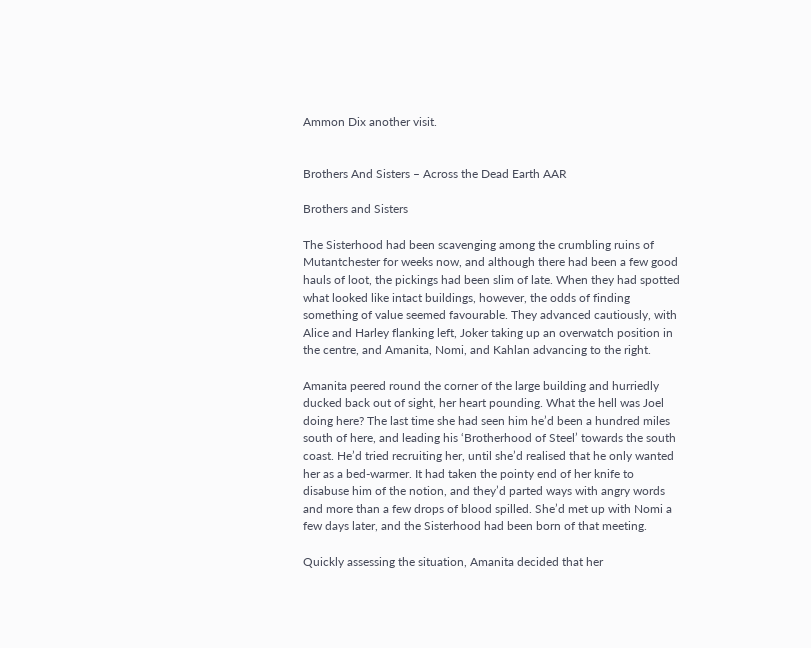Ammon Dix another visit.


Brothers And Sisters – Across the Dead Earth AAR

Brothers and Sisters

The Sisterhood had been scavenging among the crumbling ruins of Mutantchester for weeks now, and although there had been a few good hauls of loot, the pickings had been slim of late. When they had spotted what looked like intact buildings, however, the odds of finding something of value seemed favourable. They advanced cautiously, with Alice and Harley flanking left, Joker taking up an overwatch position in the centre, and Amanita, Nomi, and Kahlan advancing to the right.

Amanita peered round the corner of the large building and hurriedly ducked back out of sight, her heart pounding. What the hell was Joel doing here? The last time she had seen him he’d been a hundred miles south of here, and leading his ‘Brotherhood of Steel’ towards the south coast. He’d tried recruiting her, until she’d realised that he only wanted her as a bed-warmer. It had taken the pointy end of her knife to disabuse him of the notion, and they’d parted ways with angry words and more than a few drops of blood spilled. She’d met up with Nomi a few days later, and the Sisterhood had been born of that meeting.

Quickly assessing the situation, Amanita decided that her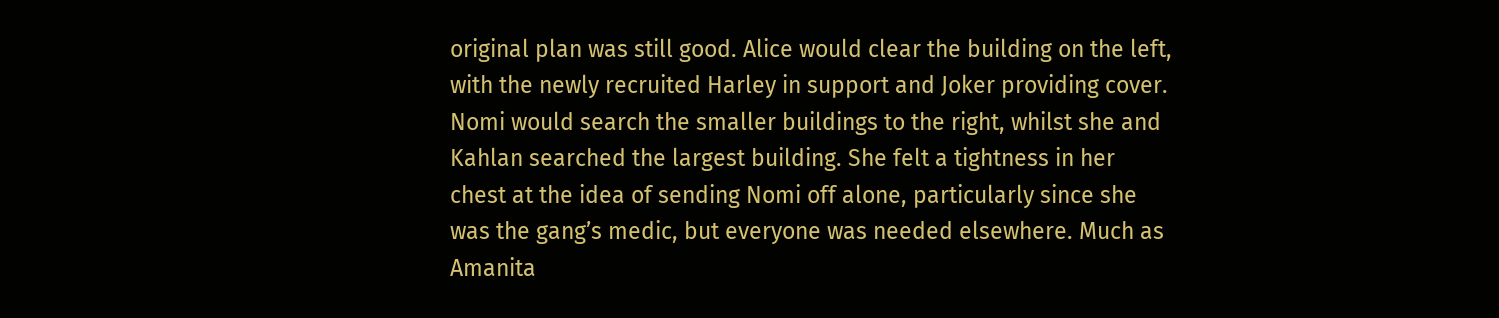original plan was still good. Alice would clear the building on the left, with the newly recruited Harley in support and Joker providing cover. Nomi would search the smaller buildings to the right, whilst she and Kahlan searched the largest building. She felt a tightness in her chest at the idea of sending Nomi off alone, particularly since she was the gang’s medic, but everyone was needed elsewhere. Much as Amanita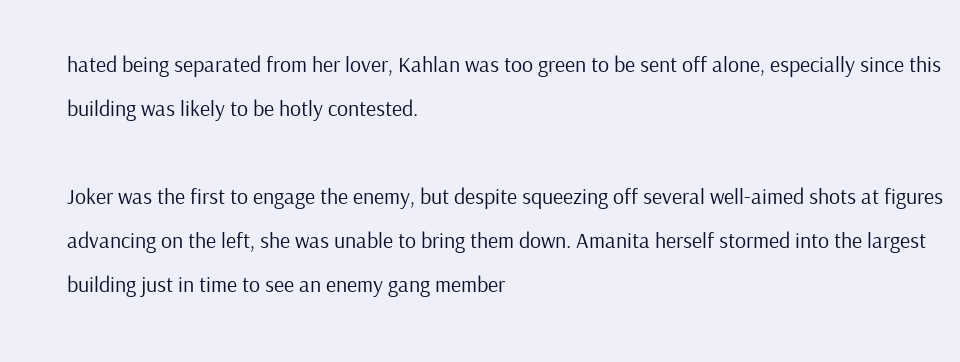hated being separated from her lover, Kahlan was too green to be sent off alone, especially since this building was likely to be hotly contested.

Joker was the first to engage the enemy, but despite squeezing off several well-aimed shots at figures advancing on the left, she was unable to bring them down. Amanita herself stormed into the largest building just in time to see an enemy gang member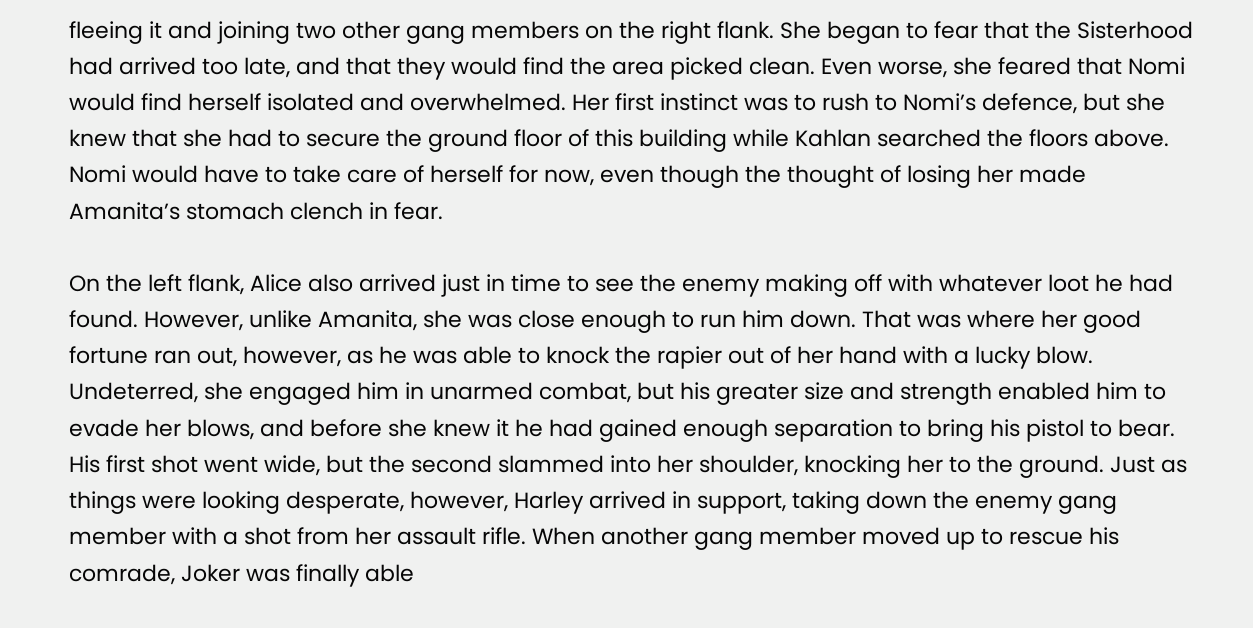fleeing it and joining two other gang members on the right flank. She began to fear that the Sisterhood had arrived too late, and that they would find the area picked clean. Even worse, she feared that Nomi would find herself isolated and overwhelmed. Her first instinct was to rush to Nomi’s defence, but she knew that she had to secure the ground floor of this building while Kahlan searched the floors above. Nomi would have to take care of herself for now, even though the thought of losing her made Amanita’s stomach clench in fear.

On the left flank, Alice also arrived just in time to see the enemy making off with whatever loot he had found. However, unlike Amanita, she was close enough to run him down. That was where her good fortune ran out, however, as he was able to knock the rapier out of her hand with a lucky blow. Undeterred, she engaged him in unarmed combat, but his greater size and strength enabled him to evade her blows, and before she knew it he had gained enough separation to bring his pistol to bear. His first shot went wide, but the second slammed into her shoulder, knocking her to the ground. Just as things were looking desperate, however, Harley arrived in support, taking down the enemy gang member with a shot from her assault rifle. When another gang member moved up to rescue his comrade, Joker was finally able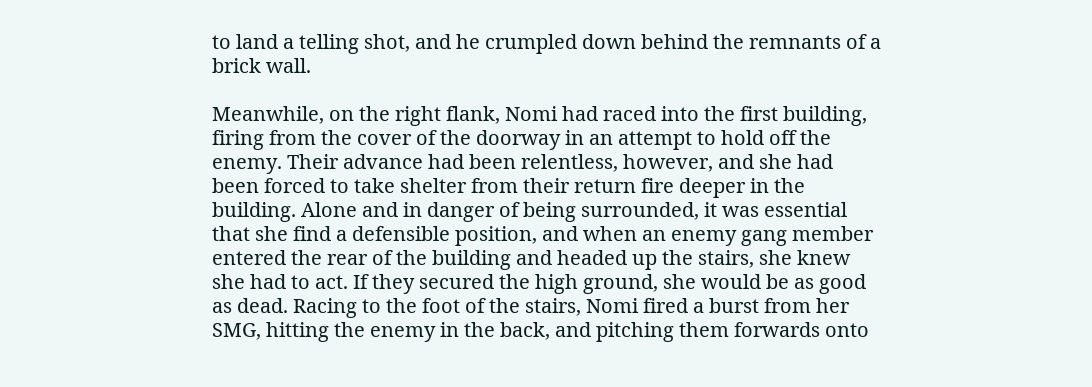to land a telling shot, and he crumpled down behind the remnants of a brick wall.

Meanwhile, on the right flank, Nomi had raced into the first building, firing from the cover of the doorway in an attempt to hold off the enemy. Their advance had been relentless, however, and she had been forced to take shelter from their return fire deeper in the building. Alone and in danger of being surrounded, it was essential that she find a defensible position, and when an enemy gang member entered the rear of the building and headed up the stairs, she knew she had to act. If they secured the high ground, she would be as good as dead. Racing to the foot of the stairs, Nomi fired a burst from her SMG, hitting the enemy in the back, and pitching them forwards onto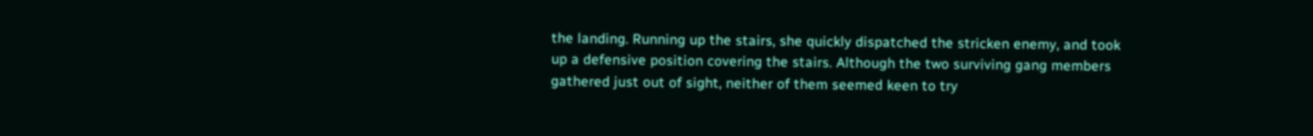the landing. Running up the stairs, she quickly dispatched the stricken enemy, and took up a defensive position covering the stairs. Although the two surviving gang members gathered just out of sight, neither of them seemed keen to try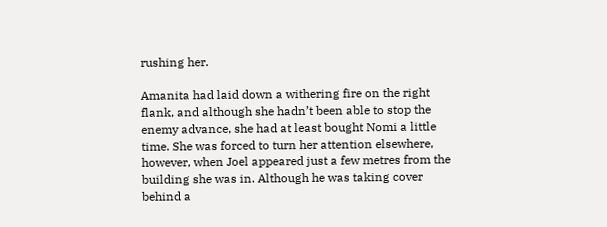rushing her.

Amanita had laid down a withering fire on the right flank, and although she hadn’t been able to stop the enemy advance, she had at least bought Nomi a little time. She was forced to turn her attention elsewhere, however, when Joel appeared just a few metres from the building she was in. Although he was taking cover behind a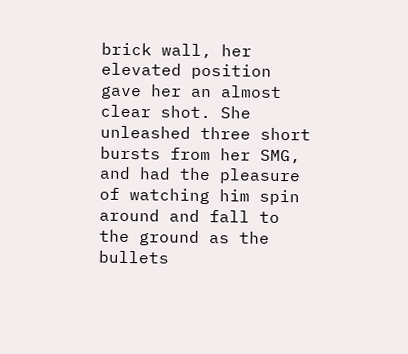brick wall, her elevated position gave her an almost clear shot. She unleashed three short bursts from her SMG, and had the pleasure of watching him spin around and fall to the ground as the bullets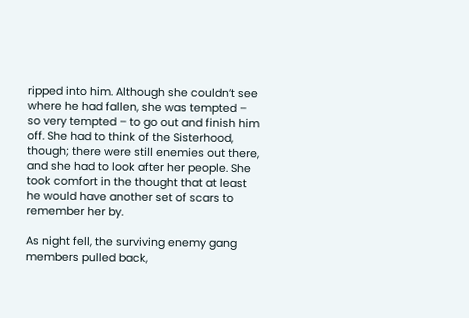ripped into him. Although she couldn’t see where he had fallen, she was tempted – so very tempted – to go out and finish him off. She had to think of the Sisterhood, though; there were still enemies out there, and she had to look after her people. She took comfort in the thought that at least he would have another set of scars to remember her by.

As night fell, the surviving enemy gang members pulled back,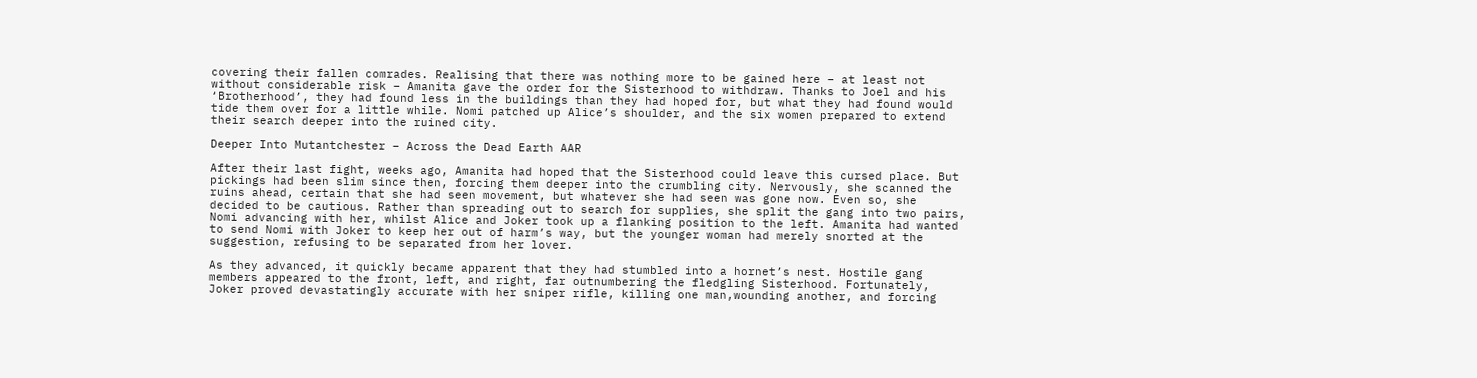covering their fallen comrades. Realising that there was nothing more to be gained here – at least not without considerable risk – Amanita gave the order for the Sisterhood to withdraw. Thanks to Joel and his ‘Brotherhood’, they had found less in the buildings than they had hoped for, but what they had found would tide them over for a little while. Nomi patched up Alice’s shoulder, and the six women prepared to extend their search deeper into the ruined city.

Deeper Into Mutantchester – Across the Dead Earth AAR

After their last fight, weeks ago, Amanita had hoped that the Sisterhood could leave this cursed place. But pickings had been slim since then, forcing them deeper into the crumbling city. Nervously, she scanned the ruins ahead, certain that she had seen movement, but whatever she had seen was gone now. Even so, she decided to be cautious. Rather than spreading out to search for supplies, she split the gang into two pairs, Nomi advancing with her, whilst Alice and Joker took up a flanking position to the left. Amanita had wanted to send Nomi with Joker to keep her out of harm’s way, but the younger woman had merely snorted at the suggestion, refusing to be separated from her lover.

As they advanced, it quickly became apparent that they had stumbled into a hornet’s nest. Hostile gang members appeared to the front, left, and right, far outnumbering the fledgling Sisterhood. Fortunately, Joker proved devastatingly accurate with her sniper rifle, killing one man,wounding another, and forcing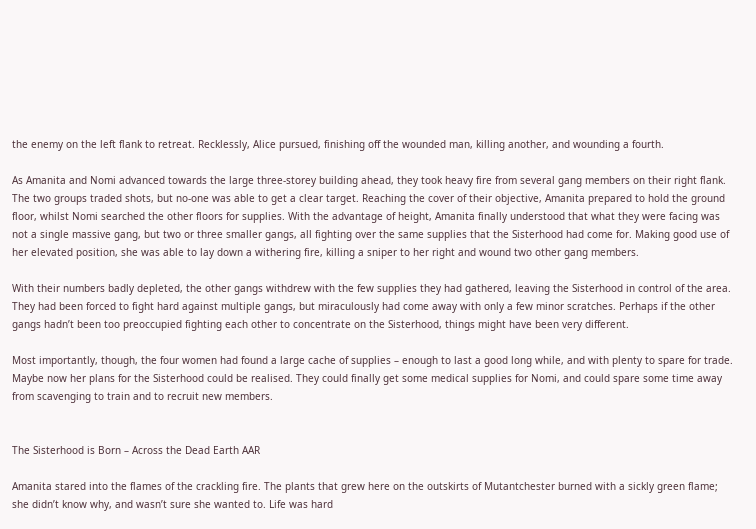the enemy on the left flank to retreat. Recklessly, Alice pursued, finishing off the wounded man, killing another, and wounding a fourth.

As Amanita and Nomi advanced towards the large three-storey building ahead, they took heavy fire from several gang members on their right flank. The two groups traded shots, but no-one was able to get a clear target. Reaching the cover of their objective, Amanita prepared to hold the ground floor, whilst Nomi searched the other floors for supplies. With the advantage of height, Amanita finally understood that what they were facing was not a single massive gang, but two or three smaller gangs, all fighting over the same supplies that the Sisterhood had come for. Making good use of her elevated position, she was able to lay down a withering fire, killing a sniper to her right and wound two other gang members.

With their numbers badly depleted, the other gangs withdrew with the few supplies they had gathered, leaving the Sisterhood in control of the area. They had been forced to fight hard against multiple gangs, but miraculously had come away with only a few minor scratches. Perhaps if the other gangs hadn’t been too preoccupied fighting each other to concentrate on the Sisterhood, things might have been very different.

Most importantly, though, the four women had found a large cache of supplies – enough to last a good long while, and with plenty to spare for trade. Maybe now her plans for the Sisterhood could be realised. They could finally get some medical supplies for Nomi, and could spare some time away from scavenging to train and to recruit new members.


The Sisterhood is Born – Across the Dead Earth AAR

Amanita stared into the flames of the crackling fire. The plants that grew here on the outskirts of Mutantchester burned with a sickly green flame; she didn’t know why, and wasn’t sure she wanted to. Life was hard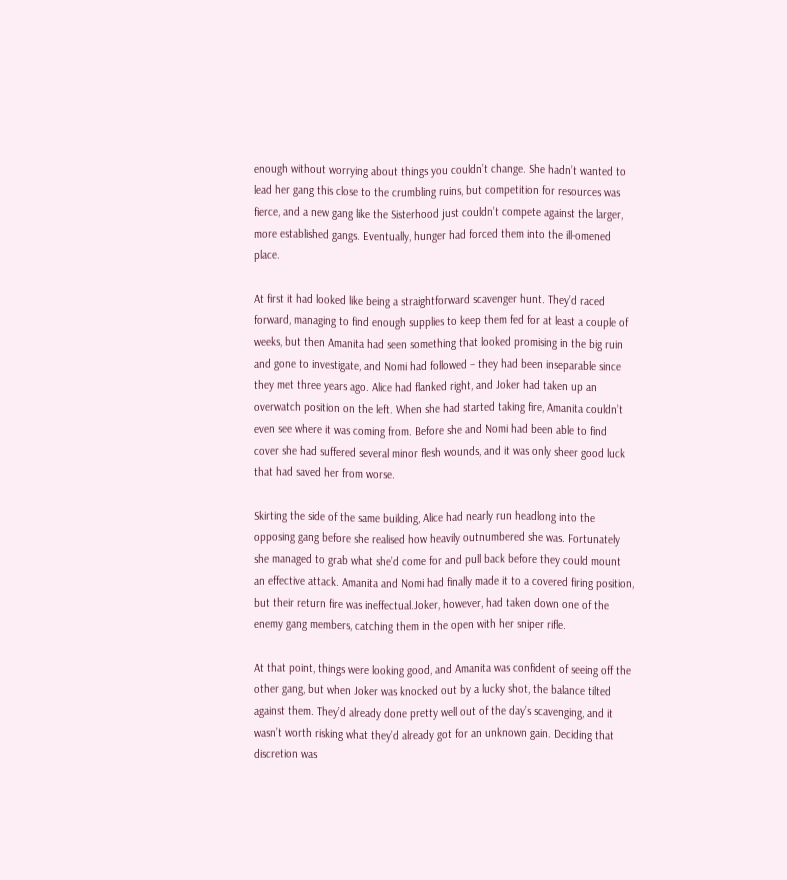enough without worrying about things you couldn’t change. She hadn’t wanted to lead her gang this close to the crumbling ruins, but competition for resources was fierce, and a new gang like the Sisterhood just couldn’t compete against the larger, more established gangs. Eventually, hunger had forced them into the ill-omened place.

At first it had looked like being a straightforward scavenger hunt. They’d raced forward, managing to find enough supplies to keep them fed for at least a couple of weeks, but then Amanita had seen something that looked promising in the big ruin and gone to investigate, and Nomi had followed – they had been inseparable since they met three years ago. Alice had flanked right, and Joker had taken up an overwatch position on the left. When she had started taking fire, Amanita couldn’t even see where it was coming from. Before she and Nomi had been able to find cover she had suffered several minor flesh wounds, and it was only sheer good luck that had saved her from worse.

Skirting the side of the same building, Alice had nearly run headlong into the opposing gang before she realised how heavily outnumbered she was. Fortunately she managed to grab what she’d come for and pull back before they could mount an effective attack. Amanita and Nomi had finally made it to a covered firing position, but their return fire was ineffectual.Joker, however, had taken down one of the enemy gang members, catching them in the open with her sniper rifle.

At that point, things were looking good, and Amanita was confident of seeing off the other gang, but when Joker was knocked out by a lucky shot, the balance tilted against them. They’d already done pretty well out of the day’s scavenging, and it wasn’t worth risking what they’d already got for an unknown gain. Deciding that discretion was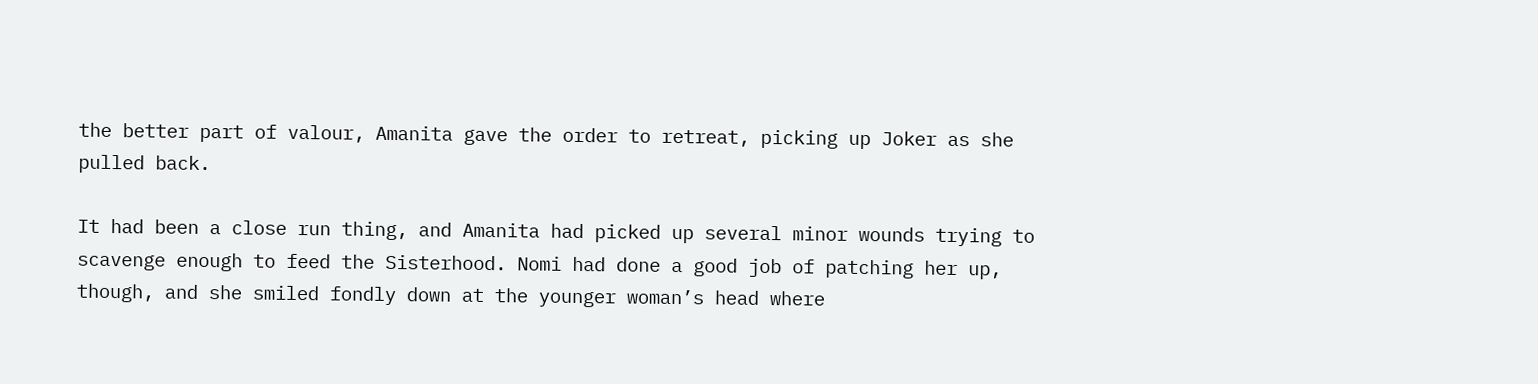the better part of valour, Amanita gave the order to retreat, picking up Joker as she pulled back.

It had been a close run thing, and Amanita had picked up several minor wounds trying to scavenge enough to feed the Sisterhood. Nomi had done a good job of patching her up, though, and she smiled fondly down at the younger woman’s head where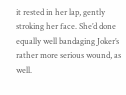it rested in her lap, gently stroking her face. She’d done equally well bandaging Joker’s rather more serious wound, as well.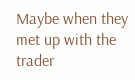Maybe when they met up with the trader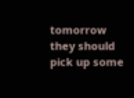tomorrow they should pick up some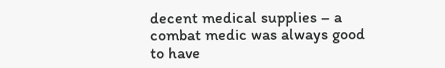decent medical supplies – a combat medic was always good to have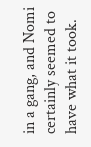in a gang, and Nomi certainly seemed to have what it took.